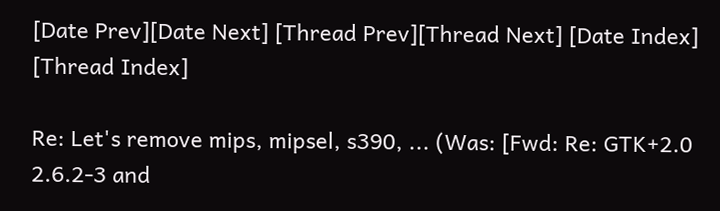[Date Prev][Date Next] [Thread Prev][Thread Next] [Date Index] [Thread Index]

Re: Let's remove mips, mipsel, s390, ... (Was: [Fwd: Re: GTK+2.0 2.6.2-3 and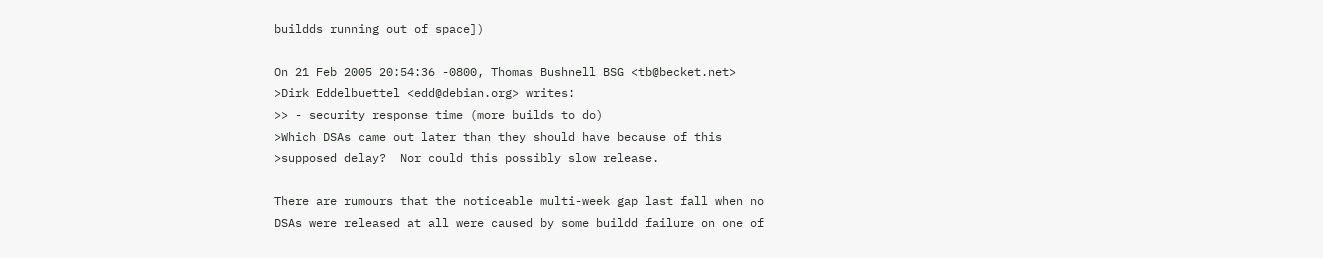buildds running out of space])

On 21 Feb 2005 20:54:36 -0800, Thomas Bushnell BSG <tb@becket.net>
>Dirk Eddelbuettel <edd@debian.org> writes:
>> - security response time (more builds to do)
>Which DSAs came out later than they should have because of this
>supposed delay?  Nor could this possibly slow release.

There are rumours that the noticeable multi-week gap last fall when no
DSAs were released at all were caused by some buildd failure on one of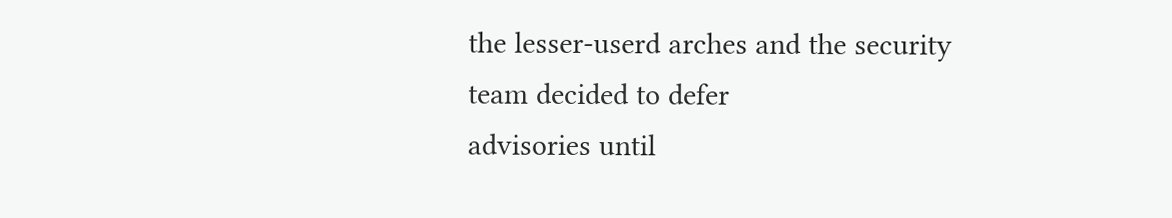the lesser-userd arches and the security team decided to defer
advisories until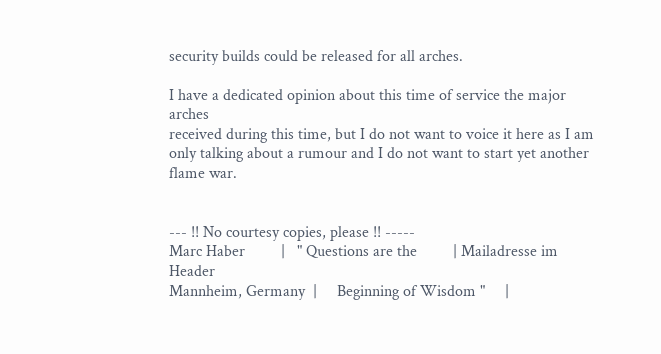security builds could be released for all arches.

I have a dedicated opinion about this time of service the major arches
received during this time, but I do not want to voice it here as I am
only talking about a rumour and I do not want to start yet another
flame war.


--- !! No courtesy copies, please !! -----
Marc Haber         |   " Questions are the         | Mailadresse im Header
Mannheim, Germany  |     Beginning of Wisdom "     |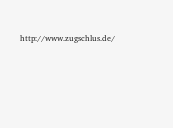http://www.zugschlus.de/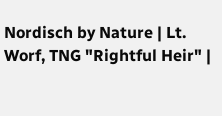Nordisch by Nature | Lt. Worf, TNG "Rightful Heir" |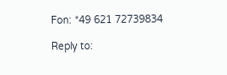Fon: *49 621 72739834

Reply to: